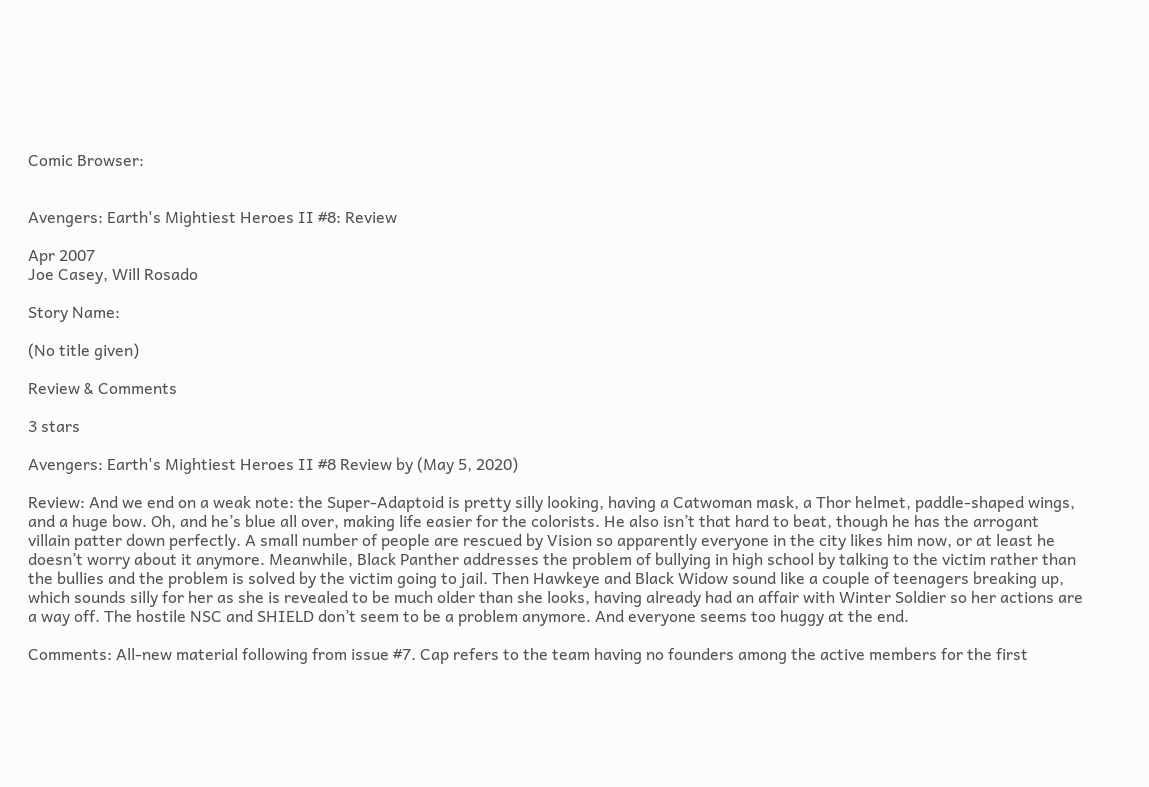Comic Browser:


Avengers: Earth's Mightiest Heroes II #8: Review

Apr 2007
Joe Casey, Will Rosado

Story Name:

(No title given)

Review & Comments

3 stars

Avengers: Earth's Mightiest Heroes II #8 Review by (May 5, 2020)

Review: And we end on a weak note: the Super-Adaptoid is pretty silly looking, having a Catwoman mask, a Thor helmet, paddle-shaped wings, and a huge bow. Oh, and he’s blue all over, making life easier for the colorists. He also isn’t that hard to beat, though he has the arrogant villain patter down perfectly. A small number of people are rescued by Vision so apparently everyone in the city likes him now, or at least he doesn’t worry about it anymore. Meanwhile, Black Panther addresses the problem of bullying in high school by talking to the victim rather than the bullies and the problem is solved by the victim going to jail. Then Hawkeye and Black Widow sound like a couple of teenagers breaking up, which sounds silly for her as she is revealed to be much older than she looks, having already had an affair with Winter Soldier so her actions are a way off. The hostile NSC and SHIELD don’t seem to be a problem anymore. And everyone seems too huggy at the end.

Comments: All-new material following from issue #7. Cap refers to the team having no founders among the active members for the first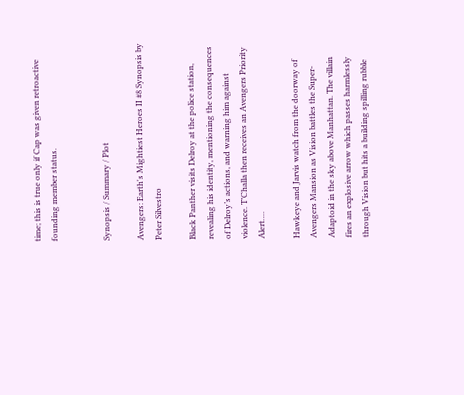time; this is true only if Cap was given retroactive founding member status.


Synopsis / Summary / Plot

Avengers: Earth's Mightiest Heroes II #8 Synopsis by Peter Silvestro

Black Panther visits Delroy at the police station, revealing his identity, mentioning the consequences of Delroy’s actions, and warning him against violence. T’Challa then receives an Avengers Priority Alert….

Hawkeye and Jarvis watch from the doorway of Avengers Mansion as Vision battles the Super-Adaptoid in the sky above Manhattan. The villain fires an explosive arrow which passes harmlessly through Vision but hits a building spilling rubble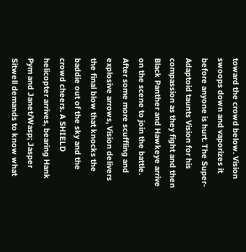toward the crowd below. Vision swoops down and vaporizes it before anyone is hurt. The Super-Adaptoid taunts Vision for his compassion as they fight and then Black Panther and Hawkeye arrive on the scene to join the battle. After some more scuffling and explosive arrows, Vision delivers the final blow that knocks the baddie out of the sky and the crowd cheers. A SHIELD helicopter arrives, bearing Hank Pym and Janet/Wasp; Jasper Sitwell demands to know what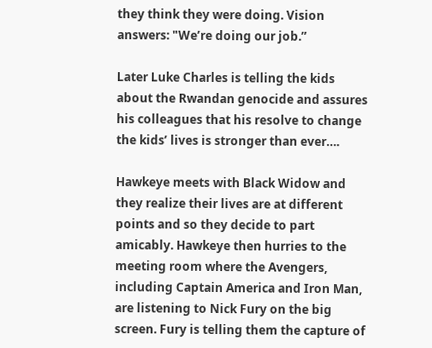they think they were doing. Vision answers: "We’re doing our job.”

Later Luke Charles is telling the kids about the Rwandan genocide and assures his colleagues that his resolve to change the kids’ lives is stronger than ever….

Hawkeye meets with Black Widow and they realize their lives are at different points and so they decide to part amicably. Hawkeye then hurries to the meeting room where the Avengers, including Captain America and Iron Man, are listening to Nick Fury on the big screen. Fury is telling them the capture of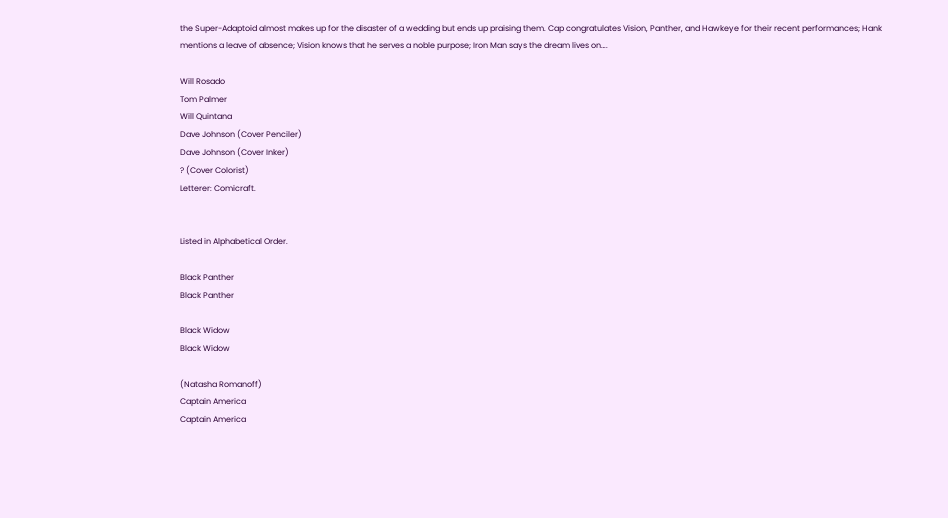the Super-Adaptoid almost makes up for the disaster of a wedding but ends up praising them. Cap congratulates Vision, Panther, and Hawkeye for their recent performances; Hank mentions a leave of absence; Vision knows that he serves a noble purpose; Iron Man says the dream lives on….

Will Rosado
Tom Palmer
Will Quintana
Dave Johnson (Cover Penciler)
Dave Johnson (Cover Inker)
? (Cover Colorist)
Letterer: Comicraft.


Listed in Alphabetical Order.

Black Panther
Black Panther

Black Widow
Black Widow

(Natasha Romanoff)
Captain America
Captain America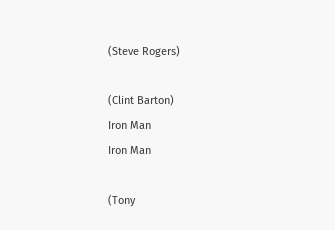(Steve Rogers)

(Clint Barton)
Iron Man
Iron Man

(Tony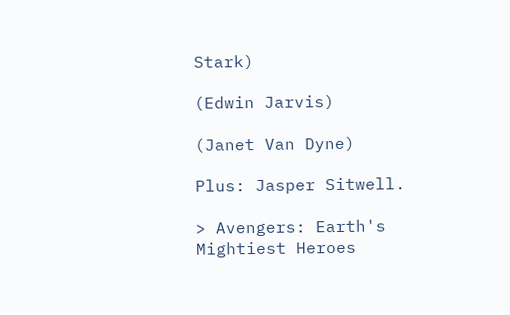Stark)

(Edwin Jarvis)

(Janet Van Dyne)

Plus: Jasper Sitwell.

> Avengers: Earth's Mightiest Heroes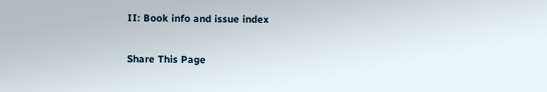II: Book info and issue index

Share This Page